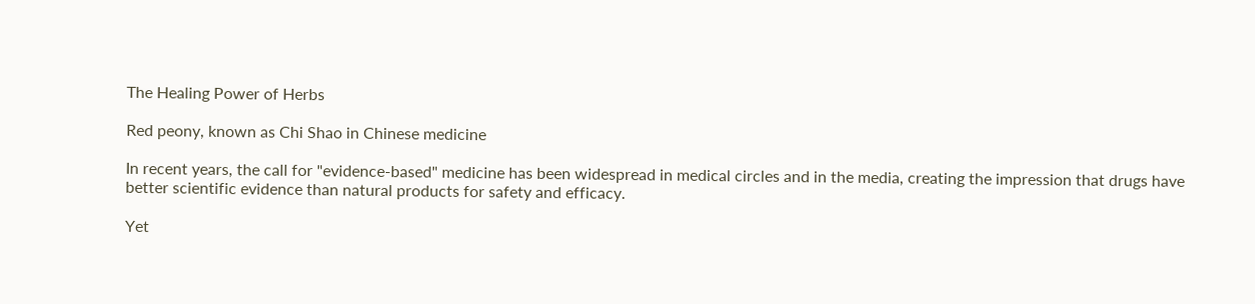The Healing Power of Herbs

Red peony, known as Chi Shao in Chinese medicine

In recent years, the call for "evidence-based" medicine has been widespread in medical circles and in the media, creating the impression that drugs have better scientific evidence than natural products for safety and efficacy.

Yet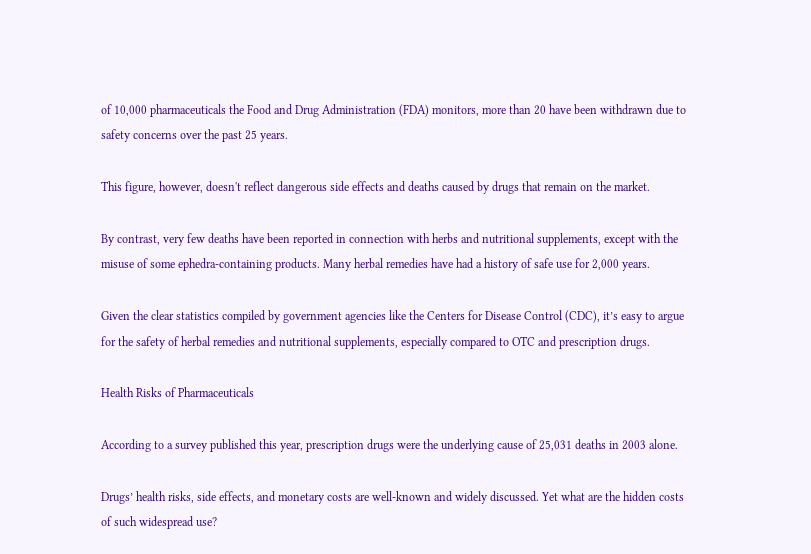of 10,000 pharmaceuticals the Food and Drug Administration (FDA) monitors, more than 20 have been withdrawn due to safety concerns over the past 25 years.

This figure, however, doesn't reflect dangerous side effects and deaths caused by drugs that remain on the market.

By contrast, very few deaths have been reported in connection with herbs and nutritional supplements, except with the misuse of some ephedra-containing products. Many herbal remedies have had a history of safe use for 2,000 years.

Given the clear statistics compiled by government agencies like the Centers for Disease Control (CDC), it’s easy to argue for the safety of herbal remedies and nutritional supplements, especially compared to OTC and prescription drugs.

Health Risks of Pharmaceuticals

According to a survey published this year, prescription drugs were the underlying cause of 25,031 deaths in 2003 alone.

Drugs’ health risks, side effects, and monetary costs are well-known and widely discussed. Yet what are the hidden costs of such widespread use?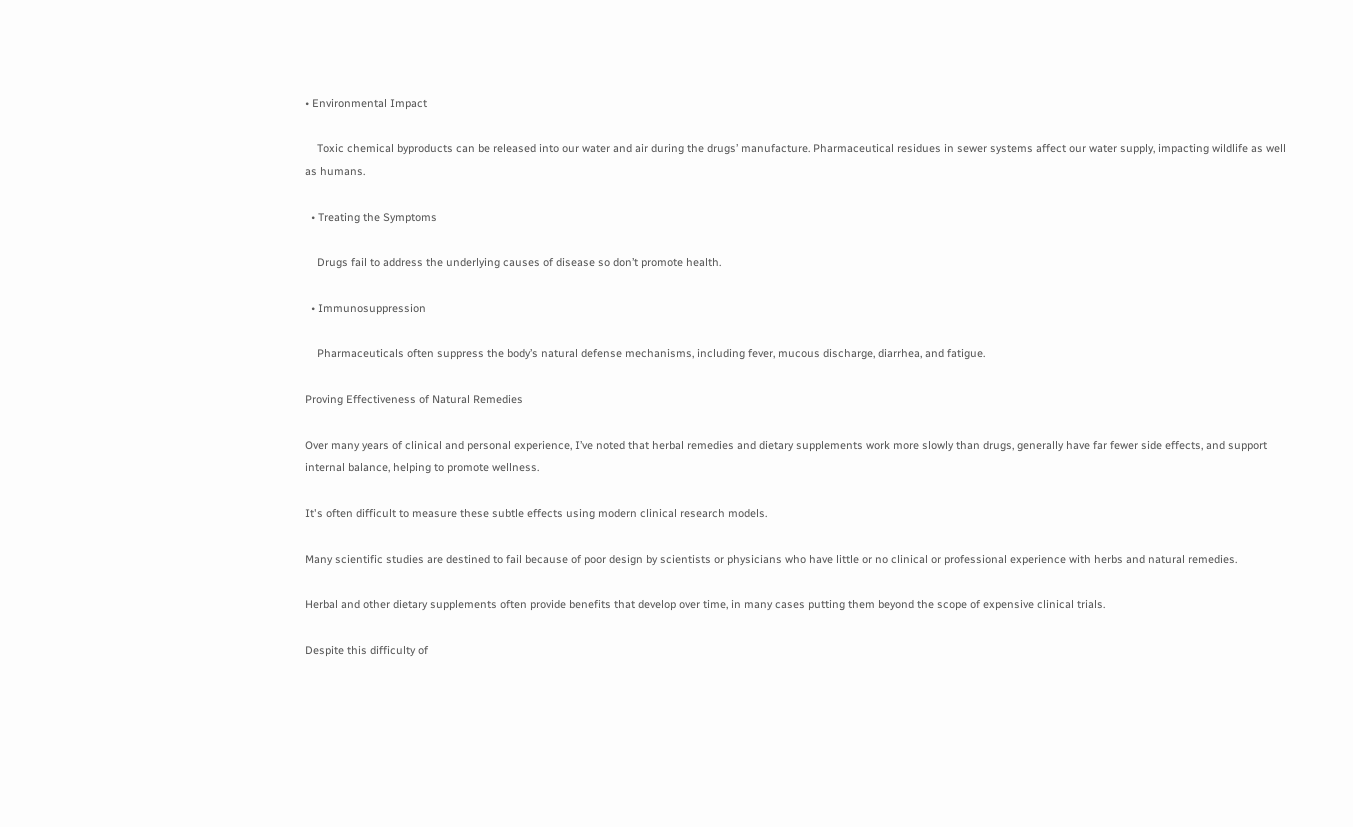• Environmental Impact

    Toxic chemical byproducts can be released into our water and air during the drugs’ manufacture. Pharmaceutical residues in sewer systems affect our water supply, impacting wildlife as well as humans.

  • Treating the Symptoms

    Drugs fail to address the underlying causes of disease so don’t promote health.

  • Immunosuppression

    Pharmaceuticals often suppress the body’s natural defense mechanisms, including fever, mucous discharge, diarrhea, and fatigue.

Proving Effectiveness of Natural Remedies

Over many years of clinical and personal experience, I’ve noted that herbal remedies and dietary supplements work more slowly than drugs, generally have far fewer side effects, and support internal balance, helping to promote wellness.

It's often difficult to measure these subtle effects using modern clinical research models.

Many scientific studies are destined to fail because of poor design by scientists or physicians who have little or no clinical or professional experience with herbs and natural remedies.

Herbal and other dietary supplements often provide benefits that develop over time, in many cases putting them beyond the scope of expensive clinical trials.

Despite this difficulty of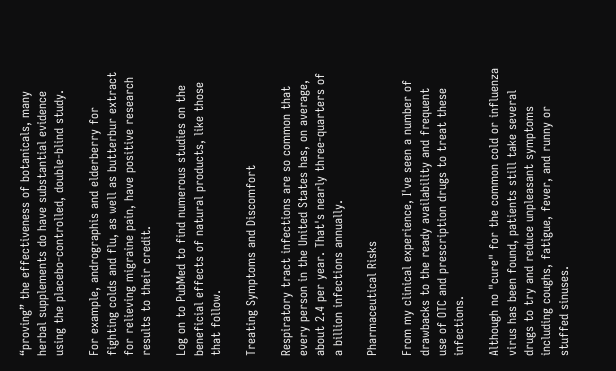“proving” the effectiveness of botanicals, many herbal supplements do have substantial evidence using the placebo-controlled, double-blind study.

For example, andrographis and elderberry for fighting colds and flu, as well as butterbur extract for relieving migraine pain, have positive research results to their credit.

Log on to PubMed to find numerous studies on the beneficial effects of natural products, like those that follow.

Treating Symptoms and Discomfort

Respiratory tract infections are so common that every person in the United States has, on average, about 2.4 per year. That's nearly three-quarters of a billion infections annually.

Pharmaceutical Risks

From my clinical experience, I've seen a number of drawbacks to the ready availability and frequent use of OTC and prescription drugs to treat these infections.

Although no "cure" for the common cold or influenza virus has been found, patients still take several drugs to try and reduce unpleasant symptoms including coughs, fatigue, fever, and runny or stuffed sinuses.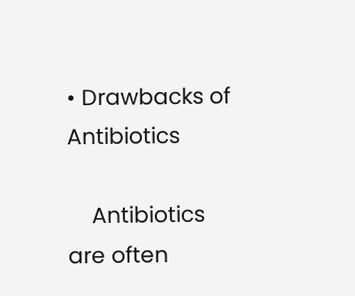• Drawbacks of Antibiotics

    Antibiotics are often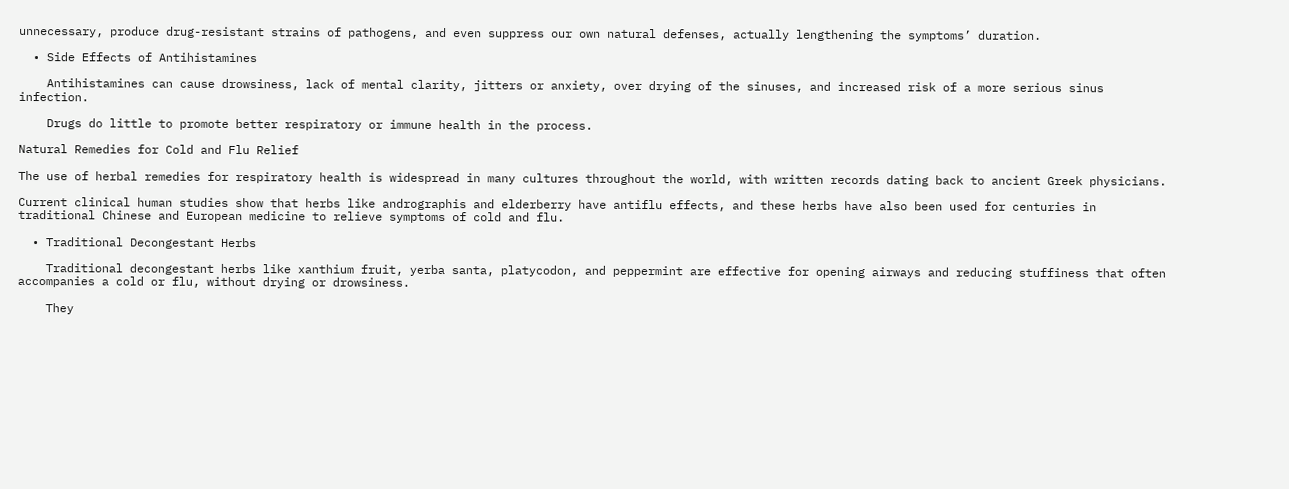unnecessary, produce drug-resistant strains of pathogens, and even suppress our own natural defenses, actually lengthening the symptoms’ duration.

  • Side Effects of Antihistamines

    Antihistamines can cause drowsiness, lack of mental clarity, jitters or anxiety, over drying of the sinuses, and increased risk of a more serious sinus infection.

    Drugs do little to promote better respiratory or immune health in the process.

Natural Remedies for Cold and Flu Relief

The use of herbal remedies for respiratory health is widespread in many cultures throughout the world, with written records dating back to ancient Greek physicians.

Current clinical human studies show that herbs like andrographis and elderberry have antiflu effects, and these herbs have also been used for centuries in traditional Chinese and European medicine to relieve symptoms of cold and flu.

  • Traditional Decongestant Herbs

    Traditional decongestant herbs like xanthium fruit, yerba santa, platycodon, and peppermint are effective for opening airways and reducing stuffiness that often accompanies a cold or flu, without drying or drowsiness.

    They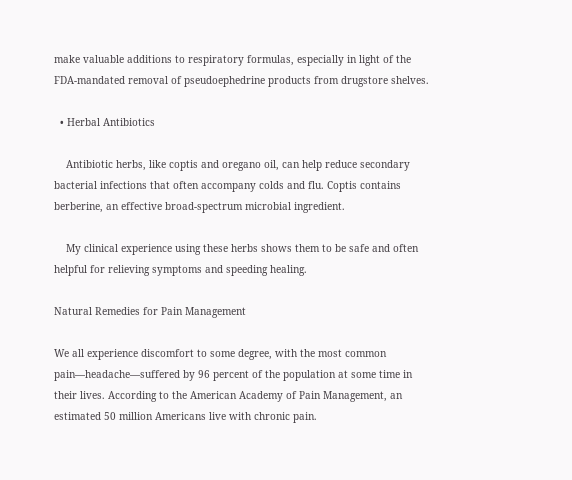make valuable additions to respiratory formulas, especially in light of the FDA-mandated removal of pseudoephedrine products from drugstore shelves.

  • Herbal Antibiotics

    Antibiotic herbs, like coptis and oregano oil, can help reduce secondary bacterial infections that often accompany colds and flu. Coptis contains berberine, an effective broad-spectrum microbial ingredient.

    My clinical experience using these herbs shows them to be safe and often helpful for relieving symptoms and speeding healing.

Natural Remedies for Pain Management

We all experience discomfort to some degree, with the most common pain—headache—suffered by 96 percent of the population at some time in their lives. According to the American Academy of Pain Management, an estimated 50 million Americans live with chronic pain.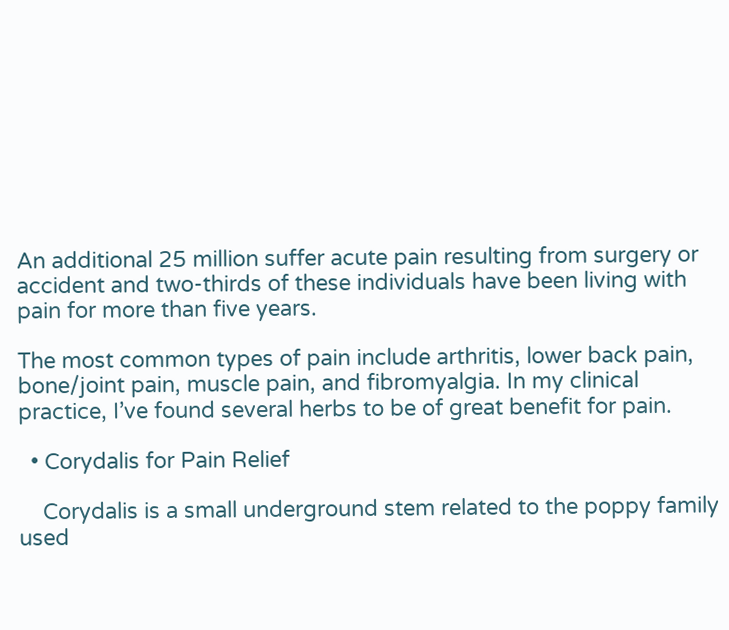An additional 25 million suffer acute pain resulting from surgery or accident and two-thirds of these individuals have been living with pain for more than five years.

The most common types of pain include arthritis, lower back pain, bone/joint pain, muscle pain, and fibromyalgia. In my clinical practice, I’ve found several herbs to be of great benefit for pain.

  • Corydalis for Pain Relief

    Corydalis is a small underground stem related to the poppy family used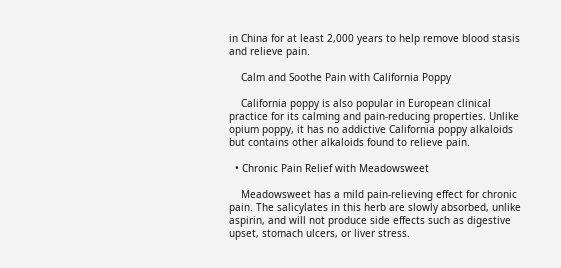in China for at least 2,000 years to help remove blood stasis and relieve pain.

    Calm and Soothe Pain with California Poppy

    California poppy is also popular in European clinical practice for its calming and pain-reducing properties. Unlike opium poppy, it has no addictive California poppy alkaloids but contains other alkaloids found to relieve pain.

  • Chronic Pain Relief with Meadowsweet

    Meadowsweet has a mild pain-relieving effect for chronic pain. The salicylates in this herb are slowly absorbed, unlike aspirin, and will not produce side effects such as digestive upset, stomach ulcers, or liver stress.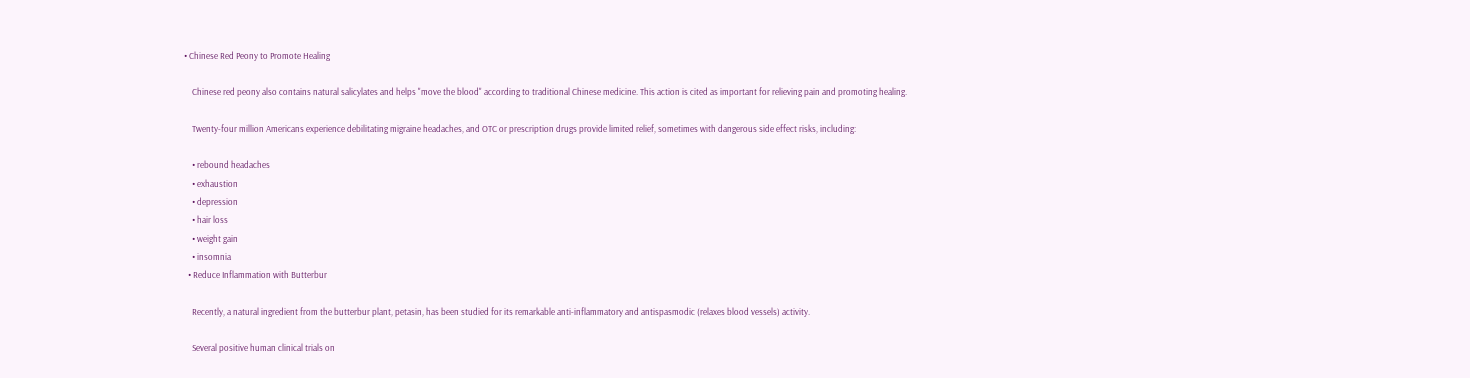• Chinese Red Peony to Promote Healing

    Chinese red peony also contains natural salicylates and helps "move the blood" according to traditional Chinese medicine. This action is cited as important for relieving pain and promoting healing.

    Twenty-four million Americans experience debilitating migraine headaches, and OTC or prescription drugs provide limited relief, sometimes with dangerous side effect risks, including:

    • rebound headaches
    • exhaustion
    • depression
    • hair loss
    • weight gain
    • insomnia
  • Reduce Inflammation with Butterbur

    Recently, a natural ingredient from the butterbur plant, petasin, has been studied for its remarkable anti-inflammatory and antispasmodic (relaxes blood vessels) activity.

    Several positive human clinical trials on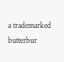a trademarked butterbur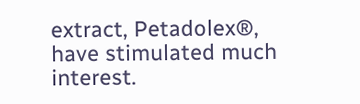extract, Petadolex®, have stimulated much interest.